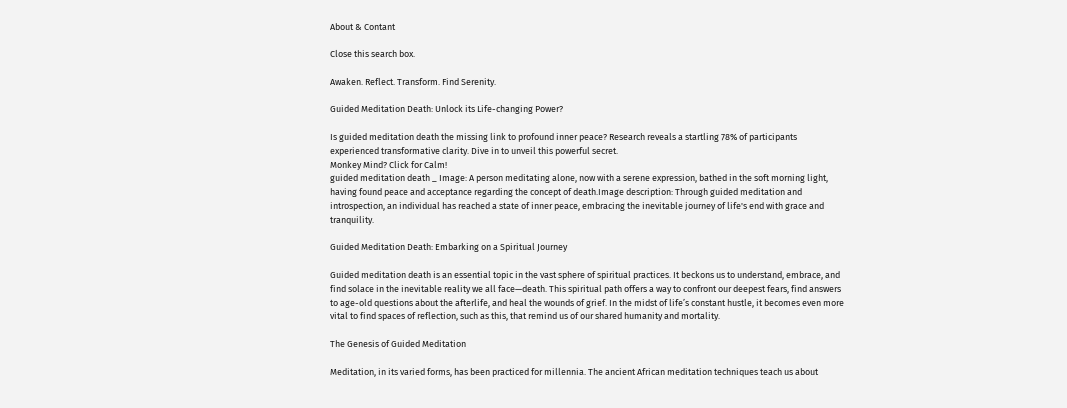About & Contant

Close this search box.

Awaken. Reflect. Transform. Find Serenity.

Guided Meditation Death: Unlock its Life-changing Power?

Is guided meditation death the missing link to profound inner peace? Research reveals a startling 78% of participants experienced transformative clarity. Dive in to unveil this powerful secret.
Monkey Mind? Click for Calm!
guided meditation death _ Image: A person meditating alone, now with a serene expression, bathed in the soft morning light, having found peace and acceptance regarding the concept of death.Image description: Through guided meditation and introspection, an individual has reached a state of inner peace, embracing the inevitable journey of life's end with grace and tranquility.

Guided Meditation Death: Embarking on a Spiritual Journey

Guided meditation death is an essential topic in the vast sphere of spiritual practices. It beckons us to understand, embrace, and find solace in the inevitable reality we all face—death. This spiritual path offers a way to confront our deepest fears, find answers to age-old questions about the afterlife, and heal the wounds of grief. In the midst of life’s constant hustle, it becomes even more vital to find spaces of reflection, such as this, that remind us of our shared humanity and mortality.

The Genesis of Guided Meditation

Meditation, in its varied forms, has been practiced for millennia. The ancient African meditation techniques teach us about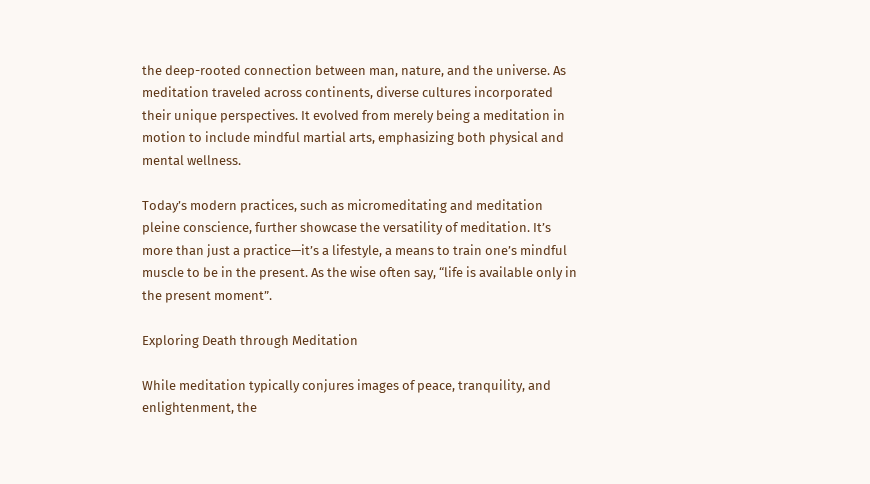the deep-rooted connection between man, nature, and the universe. As meditation traveled across continents, diverse cultures incorporated their unique perspectives. It evolved from merely being a meditation in motion to include mindful martial arts, emphasizing both physical and mental wellness.

Today’s modern practices, such as micromeditating and meditation pleine conscience, further showcase the versatility of meditation. It’s more than just a practice—it’s a lifestyle, a means to train one’s mindful muscle to be in the present. As the wise often say, “life is available only in the present moment”.

Exploring Death through Meditation

While meditation typically conjures images of peace, tranquility, and enlightenment, the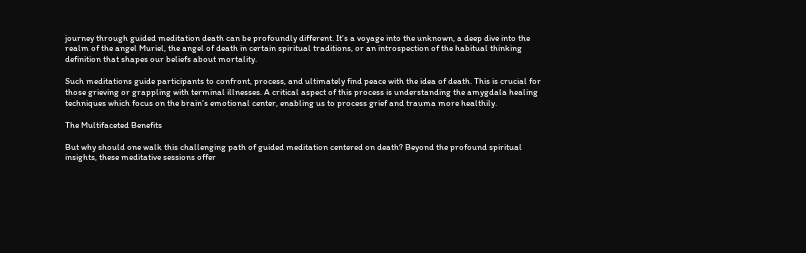journey through guided meditation death can be profoundly different. It’s a voyage into the unknown, a deep dive into the realm of the angel Muriel, the angel of death in certain spiritual traditions, or an introspection of the habitual thinking definition that shapes our beliefs about mortality.

Such meditations guide participants to confront, process, and ultimately find peace with the idea of death. This is crucial for those grieving or grappling with terminal illnesses. A critical aspect of this process is understanding the amygdala healing techniques which focus on the brain’s emotional center, enabling us to process grief and trauma more healthily.

The Multifaceted Benefits

But why should one walk this challenging path of guided meditation centered on death? Beyond the profound spiritual insights, these meditative sessions offer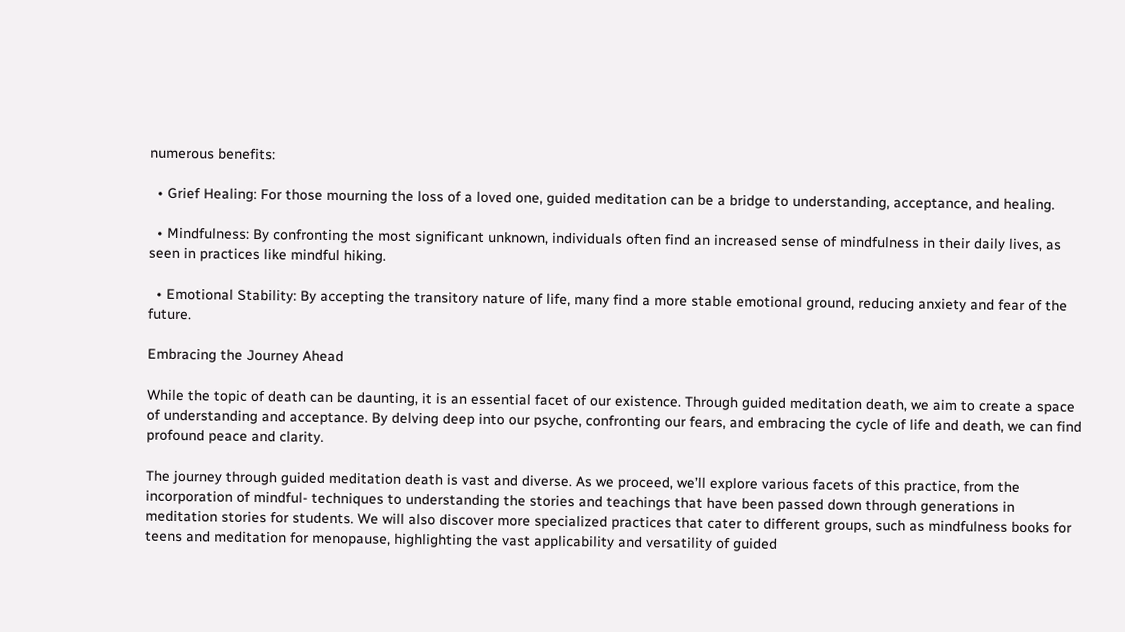numerous benefits:

  • Grief Healing: For those mourning the loss of a loved one, guided meditation can be a bridge to understanding, acceptance, and healing.

  • Mindfulness: By confronting the most significant unknown, individuals often find an increased sense of mindfulness in their daily lives, as seen in practices like mindful hiking.

  • Emotional Stability: By accepting the transitory nature of life, many find a more stable emotional ground, reducing anxiety and fear of the future.

Embracing the Journey Ahead

While the topic of death can be daunting, it is an essential facet of our existence. Through guided meditation death, we aim to create a space of understanding and acceptance. By delving deep into our psyche, confronting our fears, and embracing the cycle of life and death, we can find profound peace and clarity.

The journey through guided meditation death is vast and diverse. As we proceed, we’ll explore various facets of this practice, from the incorporation of mindful- techniques to understanding the stories and teachings that have been passed down through generations in meditation stories for students. We will also discover more specialized practices that cater to different groups, such as mindfulness books for teens and meditation for menopause, highlighting the vast applicability and versatility of guided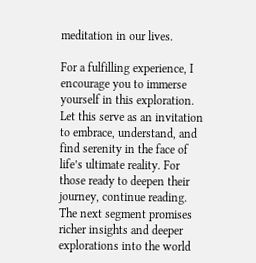meditation in our lives.

For a fulfilling experience, I encourage you to immerse yourself in this exploration. Let this serve as an invitation to embrace, understand, and find serenity in the face of life’s ultimate reality. For those ready to deepen their journey, continue reading. The next segment promises richer insights and deeper explorations into the world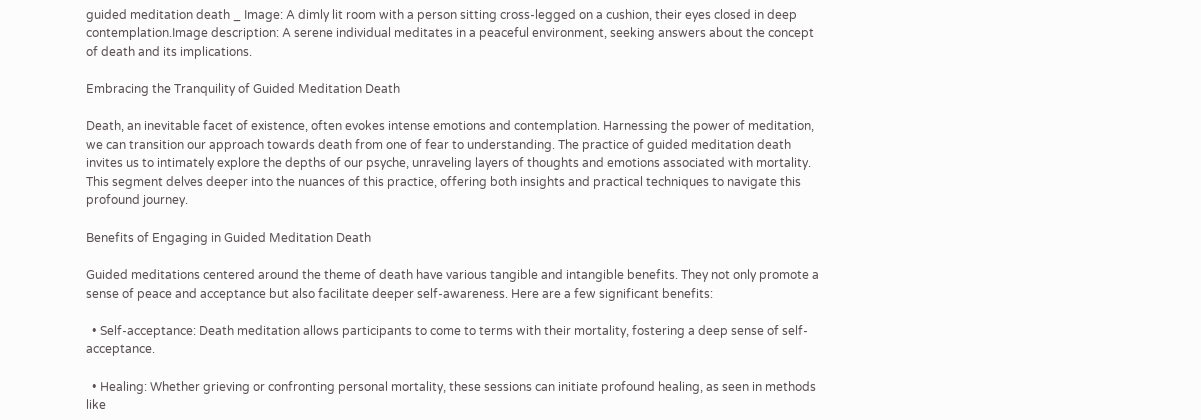guided meditation death _ Image: A dimly lit room with a person sitting cross-legged on a cushion, their eyes closed in deep contemplation.Image description: A serene individual meditates in a peaceful environment, seeking answers about the concept of death and its implications.

Embracing the Tranquility of Guided Meditation Death

Death, an inevitable facet of existence, often evokes intense emotions and contemplation. Harnessing the power of meditation, we can transition our approach towards death from one of fear to understanding. The practice of guided meditation death invites us to intimately explore the depths of our psyche, unraveling layers of thoughts and emotions associated with mortality. This segment delves deeper into the nuances of this practice, offering both insights and practical techniques to navigate this profound journey.

Benefits of Engaging in Guided Meditation Death

Guided meditations centered around the theme of death have various tangible and intangible benefits. They not only promote a sense of peace and acceptance but also facilitate deeper self-awareness. Here are a few significant benefits:

  • Self-acceptance: Death meditation allows participants to come to terms with their mortality, fostering a deep sense of self-acceptance.

  • Healing: Whether grieving or confronting personal mortality, these sessions can initiate profound healing, as seen in methods like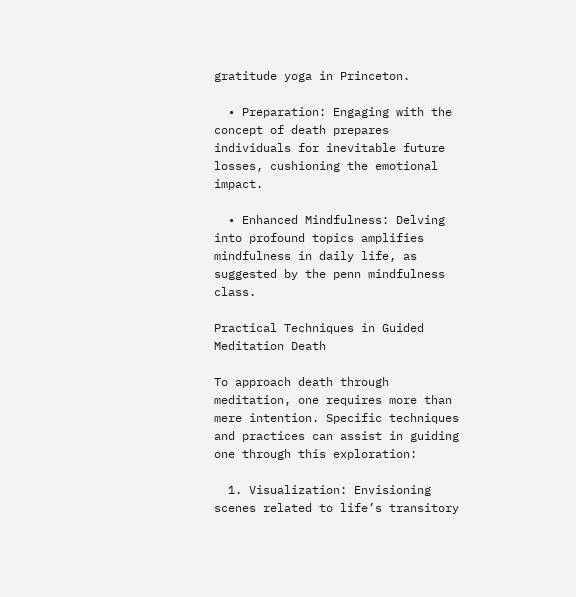gratitude yoga in Princeton.

  • Preparation: Engaging with the concept of death prepares individuals for inevitable future losses, cushioning the emotional impact.

  • Enhanced Mindfulness: Delving into profound topics amplifies mindfulness in daily life, as suggested by the penn mindfulness class.

Practical Techniques in Guided Meditation Death

To approach death through meditation, one requires more than mere intention. Specific techniques and practices can assist in guiding one through this exploration:

  1. Visualization: Envisioning scenes related to life’s transitory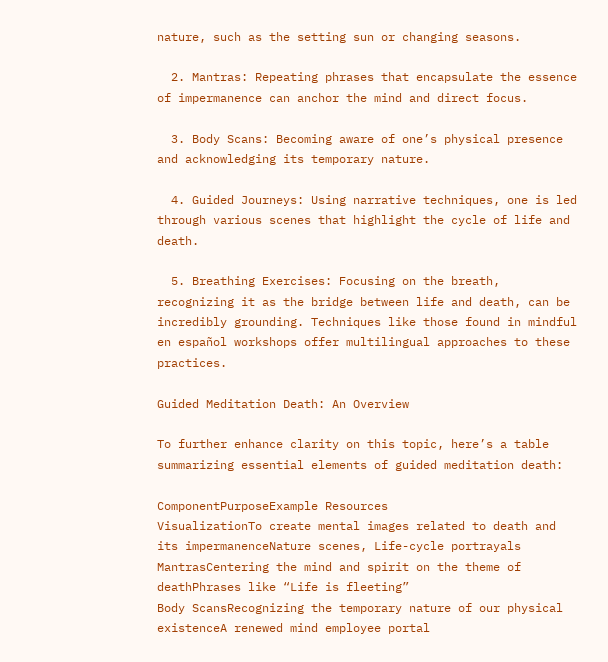nature, such as the setting sun or changing seasons.

  2. Mantras: Repeating phrases that encapsulate the essence of impermanence can anchor the mind and direct focus.

  3. Body Scans: Becoming aware of one’s physical presence and acknowledging its temporary nature.

  4. Guided Journeys: Using narrative techniques, one is led through various scenes that highlight the cycle of life and death.

  5. Breathing Exercises: Focusing on the breath, recognizing it as the bridge between life and death, can be incredibly grounding. Techniques like those found in mindful en español workshops offer multilingual approaches to these practices.

Guided Meditation Death: An Overview

To further enhance clarity on this topic, here’s a table summarizing essential elements of guided meditation death:

ComponentPurposeExample Resources
VisualizationTo create mental images related to death and its impermanenceNature scenes, Life-cycle portrayals
MantrasCentering the mind and spirit on the theme of deathPhrases like “Life is fleeting”
Body ScansRecognizing the temporary nature of our physical existenceA renewed mind employee portal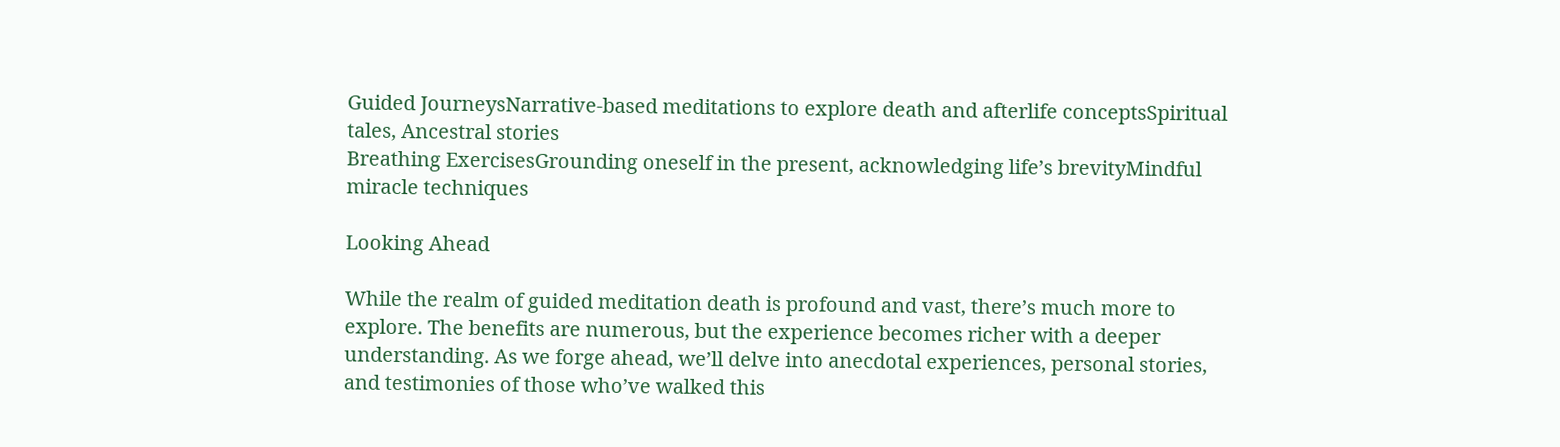Guided JourneysNarrative-based meditations to explore death and afterlife conceptsSpiritual tales, Ancestral stories
Breathing ExercisesGrounding oneself in the present, acknowledging life’s brevityMindful miracle techniques

Looking Ahead

While the realm of guided meditation death is profound and vast, there’s much more to explore. The benefits are numerous, but the experience becomes richer with a deeper understanding. As we forge ahead, we’ll delve into anecdotal experiences, personal stories, and testimonies of those who’ve walked this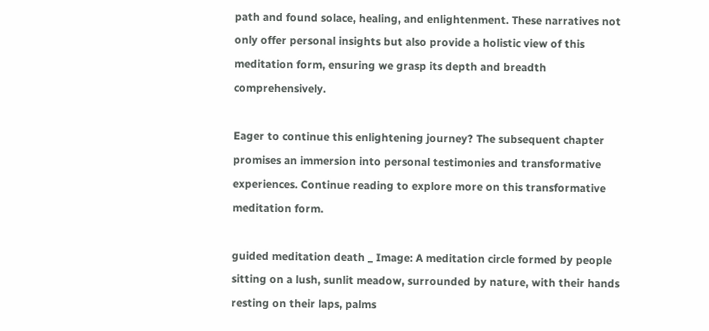path and found solace, healing, and enlightenment. These narratives not only offer personal insights but also provide a holistic view of this meditation form, ensuring we grasp its depth and breadth comprehensively.

Eager to continue this enlightening journey? The subsequent chapter promises an immersion into personal testimonies and transformative experiences. Continue reading to explore more on this transformative meditation form.

guided meditation death _ Image: A meditation circle formed by people sitting on a lush, sunlit meadow, surrounded by nature, with their hands resting on their laps, palms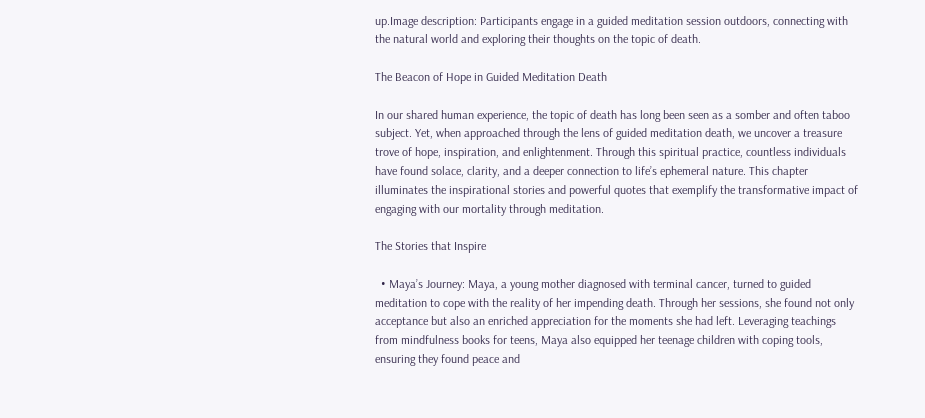up.Image description: Participants engage in a guided meditation session outdoors, connecting with the natural world and exploring their thoughts on the topic of death.

The Beacon of Hope in Guided Meditation Death

In our shared human experience, the topic of death has long been seen as a somber and often taboo subject. Yet, when approached through the lens of guided meditation death, we uncover a treasure trove of hope, inspiration, and enlightenment. Through this spiritual practice, countless individuals have found solace, clarity, and a deeper connection to life’s ephemeral nature. This chapter illuminates the inspirational stories and powerful quotes that exemplify the transformative impact of engaging with our mortality through meditation.

The Stories that Inspire

  • Maya’s Journey: Maya, a young mother diagnosed with terminal cancer, turned to guided meditation to cope with the reality of her impending death. Through her sessions, she found not only acceptance but also an enriched appreciation for the moments she had left. Leveraging teachings from mindfulness books for teens, Maya also equipped her teenage children with coping tools, ensuring they found peace and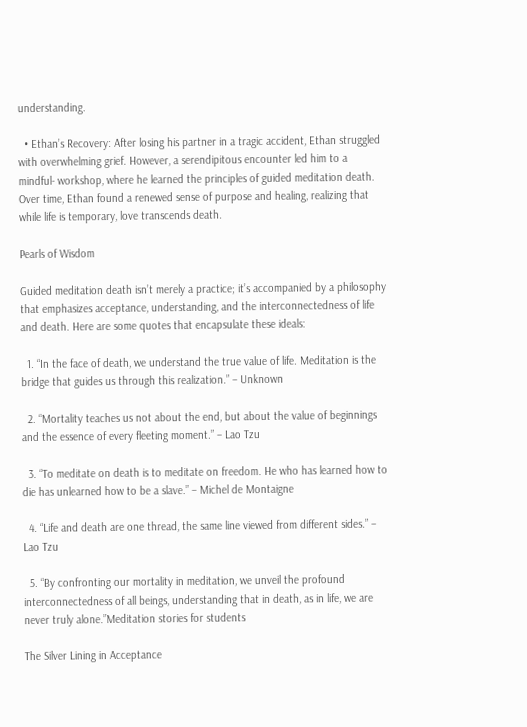understanding.

  • Ethan’s Recovery: After losing his partner in a tragic accident, Ethan struggled with overwhelming grief. However, a serendipitous encounter led him to a mindful- workshop, where he learned the principles of guided meditation death. Over time, Ethan found a renewed sense of purpose and healing, realizing that while life is temporary, love transcends death.

Pearls of Wisdom

Guided meditation death isn’t merely a practice; it’s accompanied by a philosophy that emphasizes acceptance, understanding, and the interconnectedness of life and death. Here are some quotes that encapsulate these ideals:

  1. “In the face of death, we understand the true value of life. Meditation is the bridge that guides us through this realization.” – Unknown

  2. “Mortality teaches us not about the end, but about the value of beginnings and the essence of every fleeting moment.” – Lao Tzu

  3. “To meditate on death is to meditate on freedom. He who has learned how to die has unlearned how to be a slave.” – Michel de Montaigne

  4. “Life and death are one thread, the same line viewed from different sides.” – Lao Tzu

  5. “By confronting our mortality in meditation, we unveil the profound interconnectedness of all beings, understanding that in death, as in life, we are never truly alone.”Meditation stories for students

The Silver Lining in Acceptance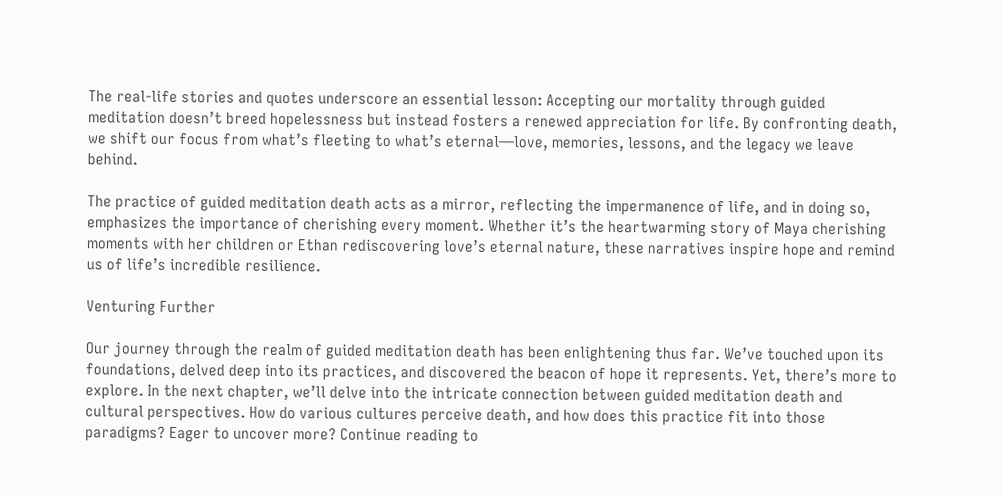The real-life stories and quotes underscore an essential lesson: Accepting our mortality through guided meditation doesn’t breed hopelessness but instead fosters a renewed appreciation for life. By confronting death, we shift our focus from what’s fleeting to what’s eternal—love, memories, lessons, and the legacy we leave behind.

The practice of guided meditation death acts as a mirror, reflecting the impermanence of life, and in doing so, emphasizes the importance of cherishing every moment. Whether it’s the heartwarming story of Maya cherishing moments with her children or Ethan rediscovering love’s eternal nature, these narratives inspire hope and remind us of life’s incredible resilience.

Venturing Further

Our journey through the realm of guided meditation death has been enlightening thus far. We’ve touched upon its foundations, delved deep into its practices, and discovered the beacon of hope it represents. Yet, there’s more to explore. In the next chapter, we’ll delve into the intricate connection between guided meditation death and cultural perspectives. How do various cultures perceive death, and how does this practice fit into those paradigms? Eager to uncover more? Continue reading to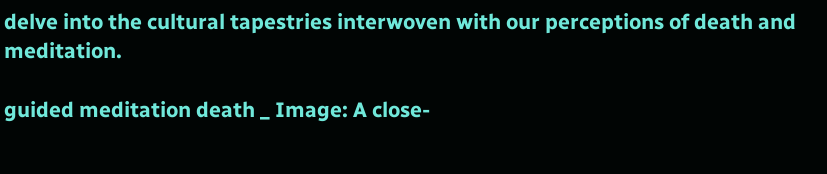delve into the cultural tapestries interwoven with our perceptions of death and meditation.

guided meditation death _ Image: A close-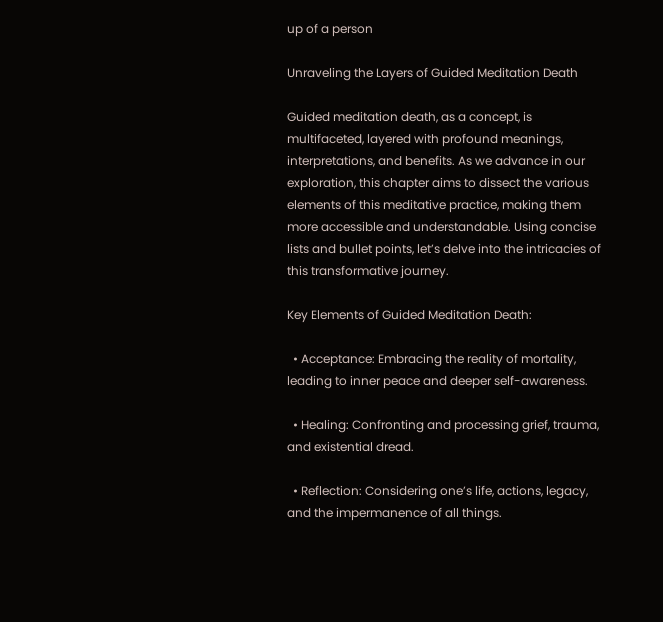up of a person

Unraveling the Layers of Guided Meditation Death

Guided meditation death, as a concept, is multifaceted, layered with profound meanings, interpretations, and benefits. As we advance in our exploration, this chapter aims to dissect the various elements of this meditative practice, making them more accessible and understandable. Using concise lists and bullet points, let’s delve into the intricacies of this transformative journey.

Key Elements of Guided Meditation Death:

  • Acceptance: Embracing the reality of mortality, leading to inner peace and deeper self-awareness.

  • Healing: Confronting and processing grief, trauma, and existential dread.

  • Reflection: Considering one’s life, actions, legacy, and the impermanence of all things.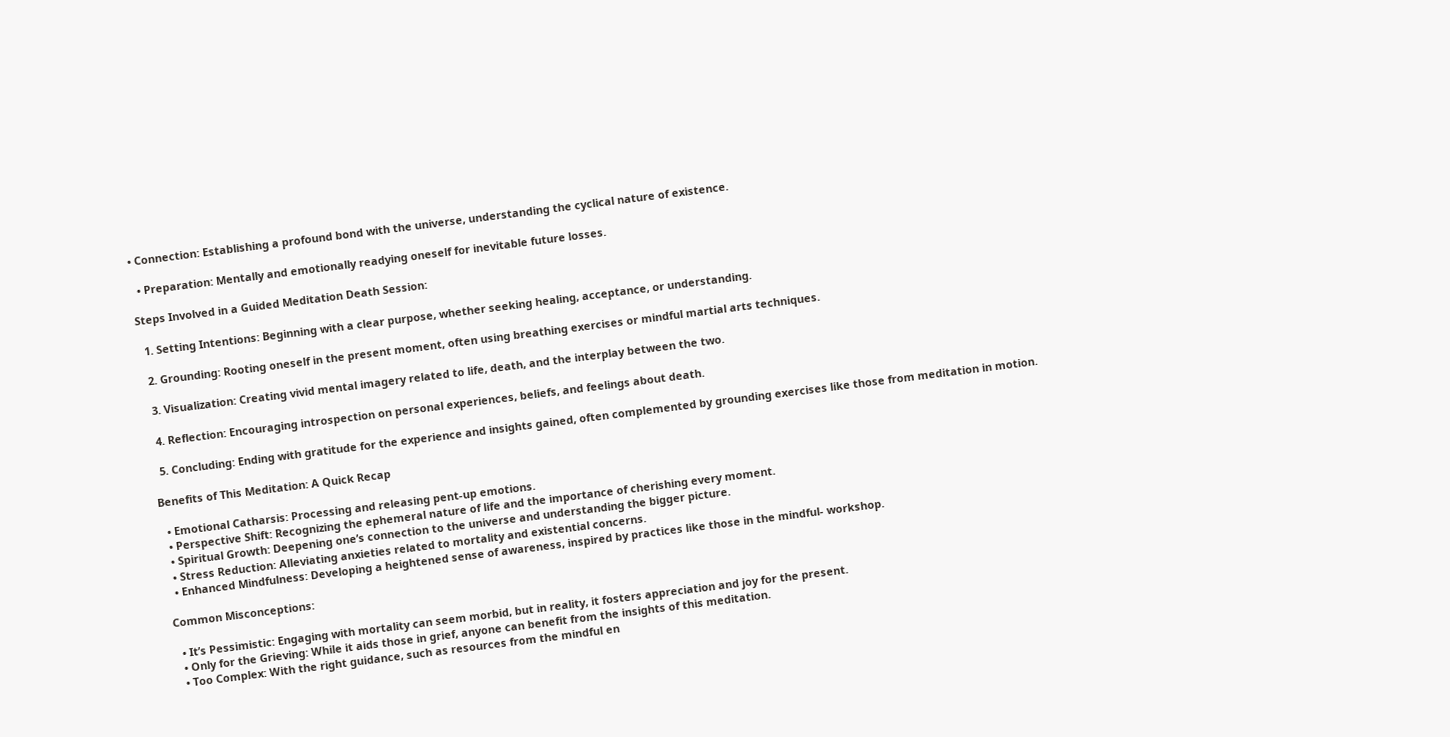• Connection: Establishing a profound bond with the universe, understanding the cyclical nature of existence.

  • Preparation: Mentally and emotionally readying oneself for inevitable future losses.

Steps Involved in a Guided Meditation Death Session:

  1. Setting Intentions: Beginning with a clear purpose, whether seeking healing, acceptance, or understanding.

  2. Grounding: Rooting oneself in the present moment, often using breathing exercises or mindful martial arts techniques.

  3. Visualization: Creating vivid mental imagery related to life, death, and the interplay between the two.

  4. Reflection: Encouraging introspection on personal experiences, beliefs, and feelings about death.

  5. Concluding: Ending with gratitude for the experience and insights gained, often complemented by grounding exercises like those from meditation in motion.

Benefits of This Meditation: A Quick Recap

  • Emotional Catharsis: Processing and releasing pent-up emotions.
  • Perspective Shift: Recognizing the ephemeral nature of life and the importance of cherishing every moment.
  • Spiritual Growth: Deepening one’s connection to the universe and understanding the bigger picture.
  • Stress Reduction: Alleviating anxieties related to mortality and existential concerns.
  • Enhanced Mindfulness: Developing a heightened sense of awareness, inspired by practices like those in the mindful- workshop.

Common Misconceptions:

  • It’s Pessimistic: Engaging with mortality can seem morbid, but in reality, it fosters appreciation and joy for the present.
  • Only for the Grieving: While it aids those in grief, anyone can benefit from the insights of this meditation.
  • Too Complex: With the right guidance, such as resources from the mindful en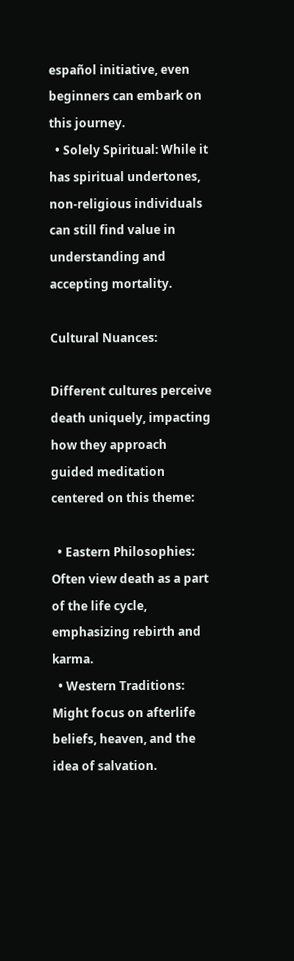español initiative, even beginners can embark on this journey.
  • Solely Spiritual: While it has spiritual undertones, non-religious individuals can still find value in understanding and accepting mortality.

Cultural Nuances:

Different cultures perceive death uniquely, impacting how they approach guided meditation centered on this theme:

  • Eastern Philosophies: Often view death as a part of the life cycle, emphasizing rebirth and karma.
  • Western Traditions: Might focus on afterlife beliefs, heaven, and the idea of salvation.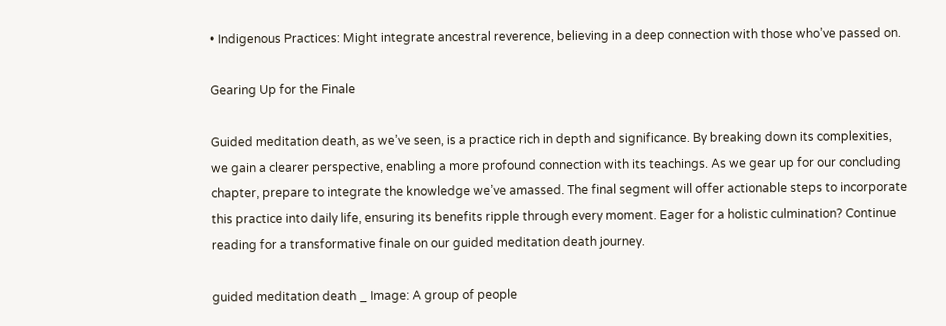• Indigenous Practices: Might integrate ancestral reverence, believing in a deep connection with those who’ve passed on.

Gearing Up for the Finale

Guided meditation death, as we’ve seen, is a practice rich in depth and significance. By breaking down its complexities, we gain a clearer perspective, enabling a more profound connection with its teachings. As we gear up for our concluding chapter, prepare to integrate the knowledge we’ve amassed. The final segment will offer actionable steps to incorporate this practice into daily life, ensuring its benefits ripple through every moment. Eager for a holistic culmination? Continue reading for a transformative finale on our guided meditation death journey.

guided meditation death _ Image: A group of people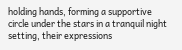holding hands, forming a supportive circle under the stars in a tranquil night setting, their expressions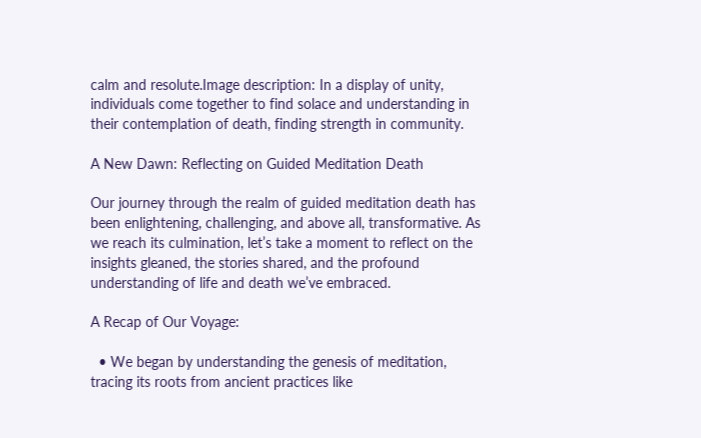calm and resolute.Image description: In a display of unity, individuals come together to find solace and understanding in their contemplation of death, finding strength in community.

A New Dawn: Reflecting on Guided Meditation Death

Our journey through the realm of guided meditation death has been enlightening, challenging, and above all, transformative. As we reach its culmination, let’s take a moment to reflect on the insights gleaned, the stories shared, and the profound understanding of life and death we’ve embraced.

A Recap of Our Voyage:

  • We began by understanding the genesis of meditation, tracing its roots from ancient practices like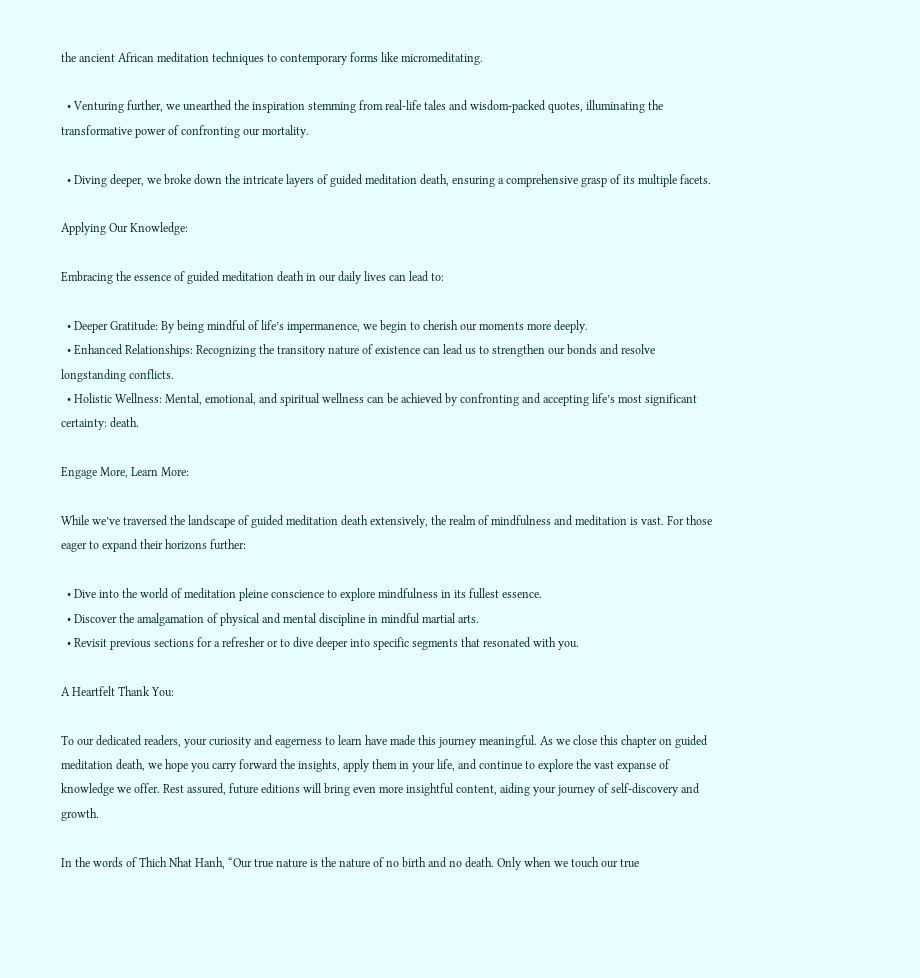the ancient African meditation techniques to contemporary forms like micromeditating.

  • Venturing further, we unearthed the inspiration stemming from real-life tales and wisdom-packed quotes, illuminating the transformative power of confronting our mortality.

  • Diving deeper, we broke down the intricate layers of guided meditation death, ensuring a comprehensive grasp of its multiple facets.

Applying Our Knowledge:

Embracing the essence of guided meditation death in our daily lives can lead to:

  • Deeper Gratitude: By being mindful of life’s impermanence, we begin to cherish our moments more deeply.
  • Enhanced Relationships: Recognizing the transitory nature of existence can lead us to strengthen our bonds and resolve longstanding conflicts.
  • Holistic Wellness: Mental, emotional, and spiritual wellness can be achieved by confronting and accepting life’s most significant certainty: death.

Engage More, Learn More:

While we’ve traversed the landscape of guided meditation death extensively, the realm of mindfulness and meditation is vast. For those eager to expand their horizons further:

  • Dive into the world of meditation pleine conscience to explore mindfulness in its fullest essence.
  • Discover the amalgamation of physical and mental discipline in mindful martial arts.
  • Revisit previous sections for a refresher or to dive deeper into specific segments that resonated with you.

A Heartfelt Thank You:

To our dedicated readers, your curiosity and eagerness to learn have made this journey meaningful. As we close this chapter on guided meditation death, we hope you carry forward the insights, apply them in your life, and continue to explore the vast expanse of knowledge we offer. Rest assured, future editions will bring even more insightful content, aiding your journey of self-discovery and growth.

In the words of Thich Nhat Hanh, “Our true nature is the nature of no birth and no death. Only when we touch our true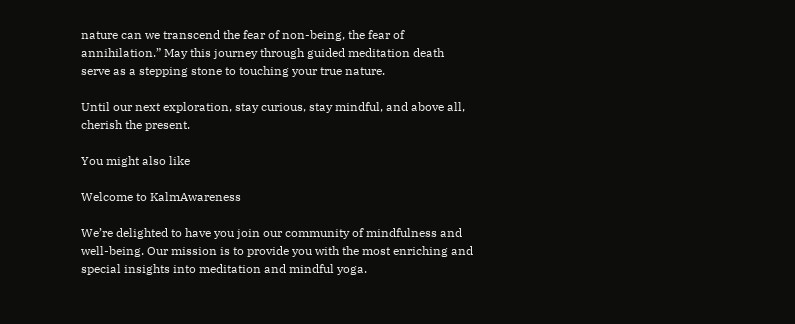nature can we transcend the fear of non-being, the fear of annihilation.” May this journey through guided meditation death serve as a stepping stone to touching your true nature.

Until our next exploration, stay curious, stay mindful, and above all, cherish the present.

You might also like

Welcome to KalmAwareness

We’re delighted to have you join our community of mindfulness and well-being. Our mission is to provide you with the most enriching and special insights into meditation and mindful yoga.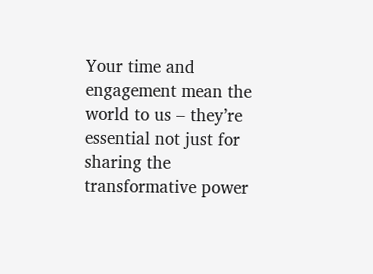Your time and engagement mean the world to us – they’re essential not just for sharing the transformative power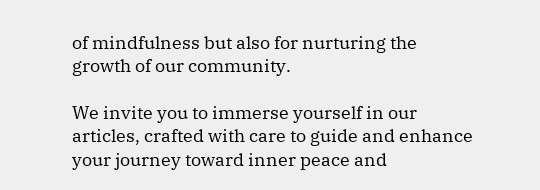of mindfulness but also for nurturing the growth of our community.

We invite you to immerse yourself in our articles, crafted with care to guide and enhance your journey toward inner peace and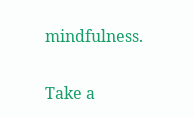mindfulness.

Take a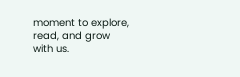moment to explore, read, and grow with us.